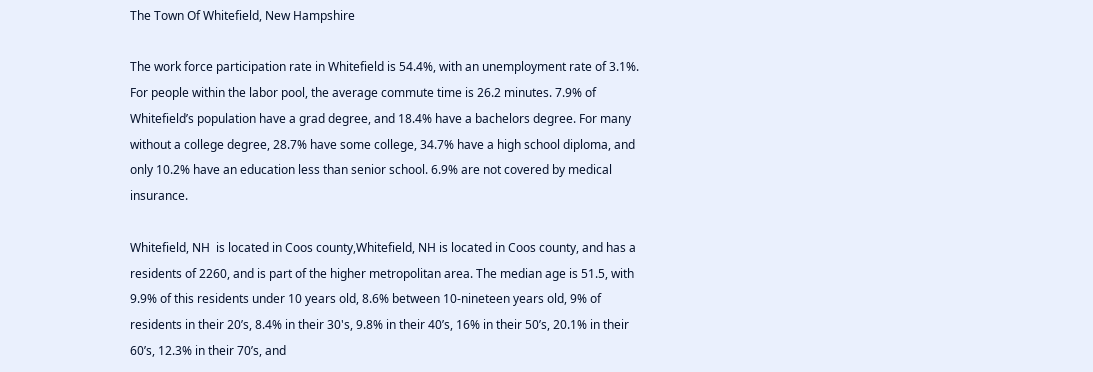The Town Of Whitefield, New Hampshire

The work force participation rate in Whitefield is 54.4%, with an unemployment rate of 3.1%. For people within the labor pool, the average commute time is 26.2 minutes. 7.9% of Whitefield’s population have a grad degree, and 18.4% have a bachelors degree. For many without a college degree, 28.7% have some college, 34.7% have a high school diploma, and only 10.2% have an education less than senior school. 6.9% are not covered by medical insurance.

Whitefield, NH  is located in Coos county,Whitefield, NH is located in Coos county, and has a residents of 2260, and is part of the higher metropolitan area. The median age is 51.5, with 9.9% of this residents under 10 years old, 8.6% between 10-nineteen years old, 9% of residents in their 20’s, 8.4% in their 30's, 9.8% in their 40’s, 16% in their 50’s, 20.1% in their 60’s, 12.3% in their 70’s, and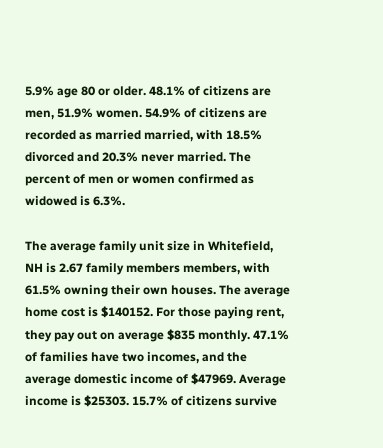5.9% age 80 or older. 48.1% of citizens are men, 51.9% women. 54.9% of citizens are recorded as married married, with 18.5% divorced and 20.3% never married. The percent of men or women confirmed as widowed is 6.3%.

The average family unit size in Whitefield, NH is 2.67 family members members, with 61.5% owning their own houses. The average home cost is $140152. For those paying rent, they pay out on average $835 monthly. 47.1% of families have two incomes, and the average domestic income of $47969. Average income is $25303. 15.7% of citizens survive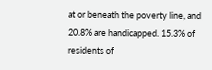at or beneath the poverty line, and 20.8% are handicapped. 15.3% of residents of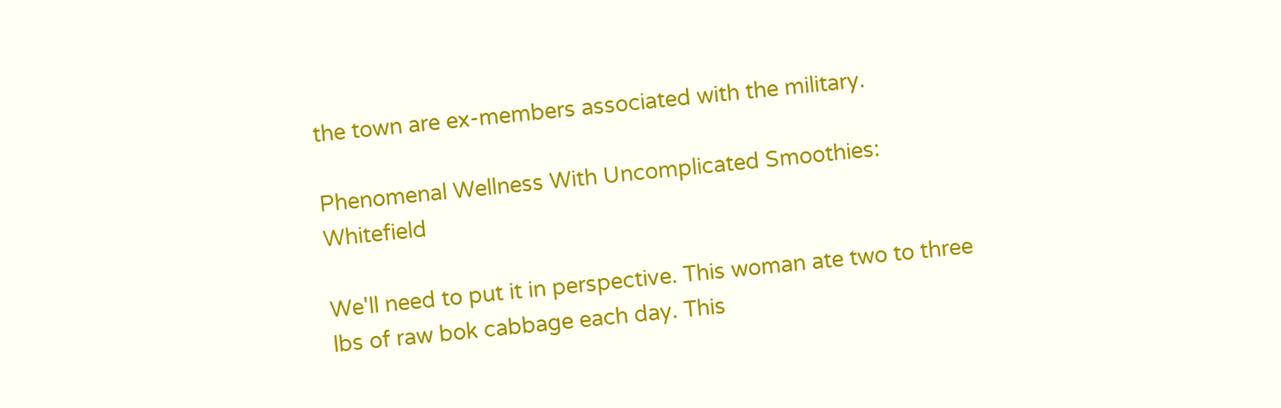the town are ex-members associated with the military.

Phenomenal Wellness With Uncomplicated Smoothies: Whitefield

We'll need to put it in perspective. This woman ate two to three lbs of raw bok cabbage each day. This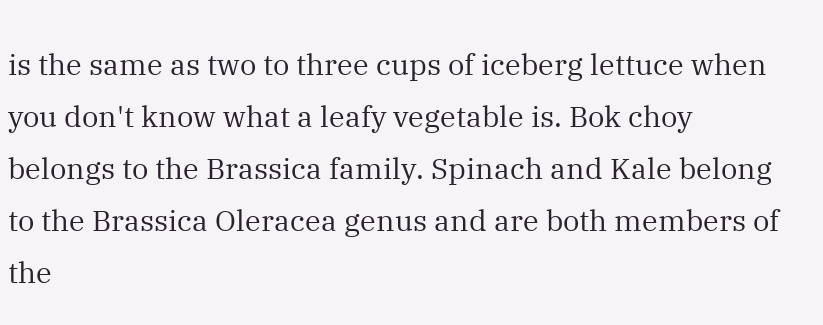is the same as two to three cups of iceberg lettuce when you don't know what a leafy vegetable is. Bok choy belongs to the Brassica family. Spinach and Kale belong to the Brassica Oleracea genus and are both members of the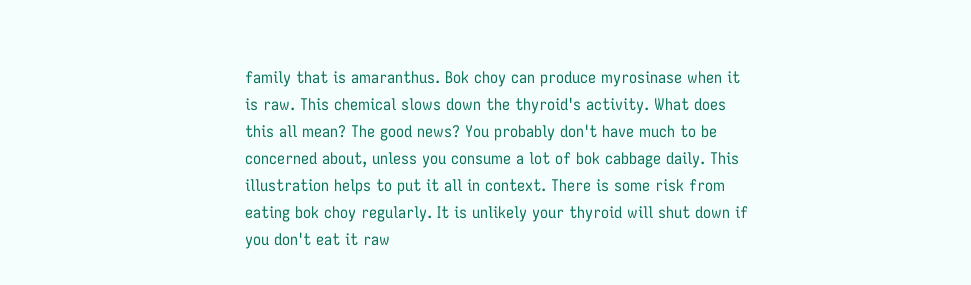family that is amaranthus. Bok choy can produce myrosinase when it is raw. This chemical slows down the thyroid's activity. What does this all mean? The good news? You probably don't have much to be concerned about, unless you consume a lot of bok cabbage daily. This illustration helps to put it all in context. There is some risk from eating bok choy regularly. It is unlikely your thyroid will shut down if you don't eat it raw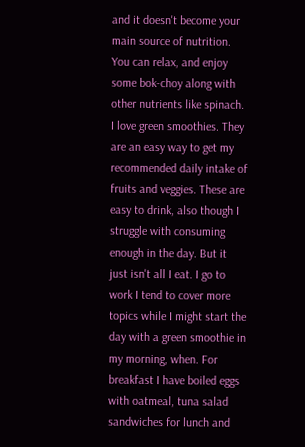and it doesn't become your main source of nutrition. You can relax, and enjoy some bok-choy along with other nutrients like spinach. I love green smoothies. They are an easy way to get my recommended daily intake of fruits and veggies. These are easy to drink, also though I struggle with consuming enough in the day. But it just isn't all I eat. I go to work I tend to cover more topics while I might start the day with a green smoothie in my morning, when. For breakfast I have boiled eggs with oatmeal, tuna salad sandwiches for lunch and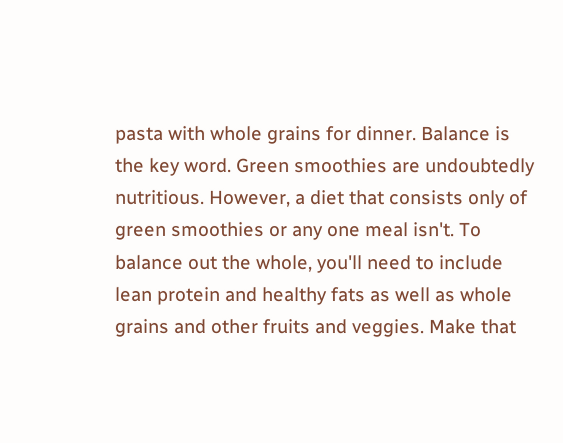pasta with whole grains for dinner. Balance is the key word. Green smoothies are undoubtedly nutritious. However, a diet that consists only of green smoothies or any one meal isn't. To balance out the whole, you'll need to include lean protein and healthy fats as well as whole grains and other fruits and veggies. Make that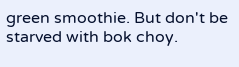green smoothie. But don't be starved with bok choy.